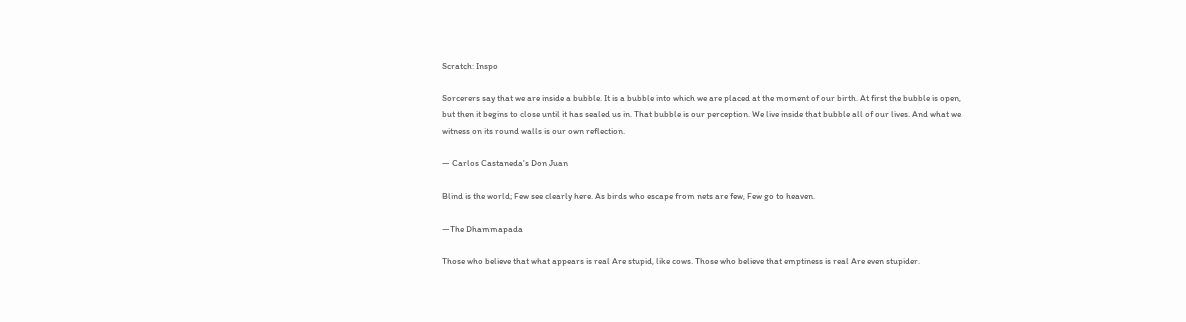Scratch: Inspo

Sorcerers say that we are inside a bubble. It is a bubble into which we are placed at the moment of our birth. At first the bubble is open, but then it begins to close until it has sealed us in. That bubble is our perception. We live inside that bubble all of our lives. And what we witness on its round walls is our own reflection.

— Carlos Castaneda's Don Juan

Blind is the world; Few see clearly here. As birds who escape from nets are few, Few go to heaven.

—The Dhammapada

Those who believe that what appears is real Are stupid, like cows. Those who believe that emptiness is real Are even stupider.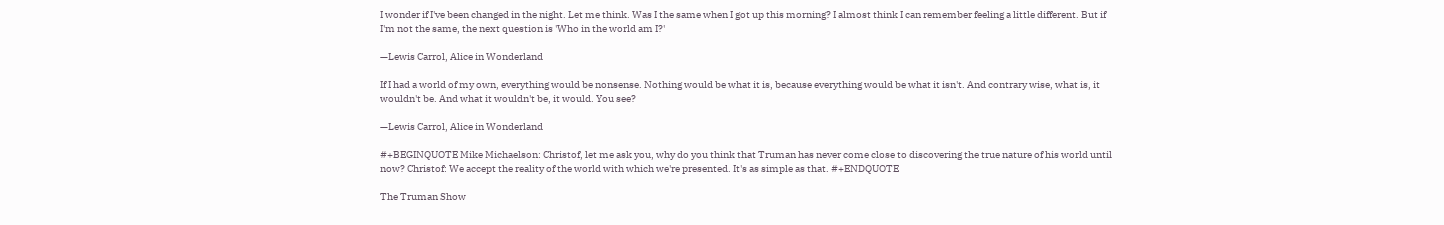I wonder if I've been changed in the night. Let me think. Was I the same when I got up this morning? I almost think I can remember feeling a little different. But if I'm not the same, the next question is 'Who in the world am I?'

—Lewis Carrol, Alice in Wonderland

If I had a world of my own, everything would be nonsense. Nothing would be what it is, because everything would be what it isn't. And contrary wise, what is, it wouldn't be. And what it wouldn't be, it would. You see?

—Lewis Carrol, Alice in Wonderland

#+BEGINQUOTE Mike Michaelson: Christof, let me ask you, why do you think that Truman has never come close to discovering the true nature of his world until now? Christof: We accept the reality of the world with which we're presented. It's as simple as that. #+ENDQUOTE

The Truman Show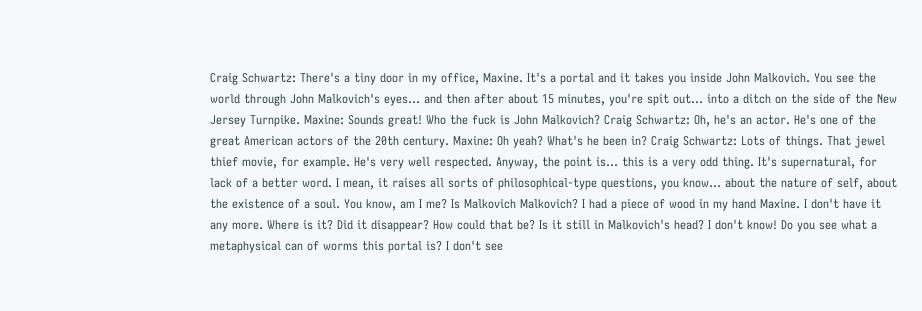Craig Schwartz: There's a tiny door in my office, Maxine. It's a portal and it takes you inside John Malkovich. You see the world through John Malkovich's eyes... and then after about 15 minutes, you're spit out... into a ditch on the side of the New Jersey Turnpike. Maxine: Sounds great! Who the fuck is John Malkovich? Craig Schwartz: Oh, he's an actor. He's one of the great American actors of the 20th century. Maxine: Oh yeah? What's he been in? Craig Schwartz: Lots of things. That jewel thief movie, for example. He's very well respected. Anyway, the point is... this is a very odd thing. It's supernatural, for lack of a better word. I mean, it raises all sorts of philosophical-type questions, you know... about the nature of self, about the existence of a soul. You know, am I me? Is Malkovich Malkovich? I had a piece of wood in my hand Maxine. I don't have it any more. Where is it? Did it disappear? How could that be? Is it still in Malkovich's head? I don't know! Do you see what a metaphysical can of worms this portal is? I don't see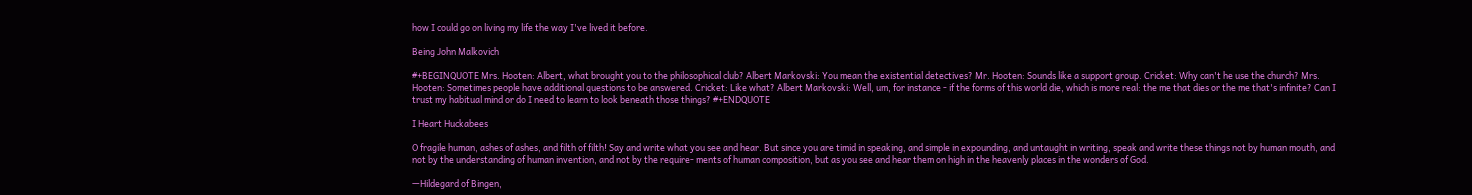how I could go on living my life the way I've lived it before.

Being John Malkovich

#+BEGINQUOTE Mrs. Hooten: Albert, what brought you to the philosophical club? Albert Markovski: You mean the existential detectives? Mr. Hooten: Sounds like a support group. Cricket: Why can't he use the church? Mrs. Hooten: Sometimes people have additional questions to be answered. Cricket: Like what? Albert Markovski: Well, um, for instance - if the forms of this world die, which is more real: the me that dies or the me that's infinite? Can I trust my habitual mind or do I need to learn to look beneath those things? #+ENDQUOTE

I Heart Huckabees

O fragile human, ashes of ashes, and filth of filth! Say and write what you see and hear. But since you are timid in speaking, and simple in expounding, and untaught in writing, speak and write these things not by human mouth, and not by the understanding of human invention, and not by the require- ments of human composition, but as you see and hear them on high in the heavenly places in the wonders of God.

—Hildegard of Bingen,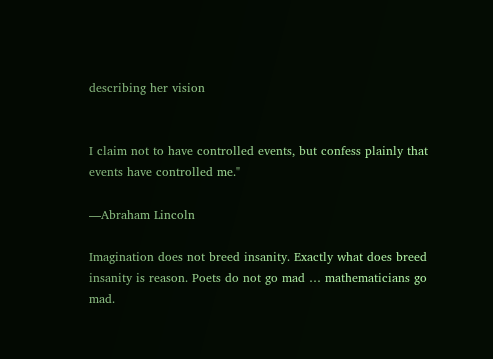describing her vision


I claim not to have controlled events, but confess plainly that events have controlled me."

—Abraham Lincoln

Imagination does not breed insanity. Exactly what does breed insanity is reason. Poets do not go mad … mathematicians go mad.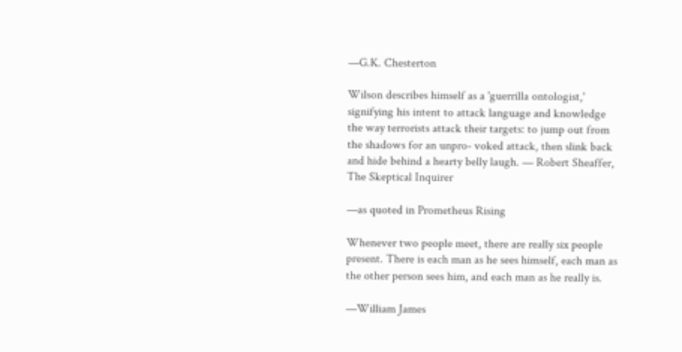—G.K. Chesterton

Wilson describes himself as a 'guerrilla ontologist,' signifying his intent to attack language and knowledge the way terrorists attack their targets: to jump out from the shadows for an unpro- voked attack, then slink back and hide behind a hearty belly laugh. — Robert Sheaffer, The Skeptical Inquirer

—as quoted in Prometheus Rising

Whenever two people meet, there are really six people present. There is each man as he sees himself, each man as the other person sees him, and each man as he really is.

—William James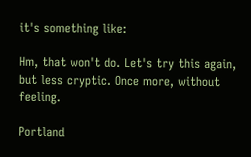it's something like:

Hm, that won't do. Let's try this again, but less cryptic. Once more, without feeling.

Portland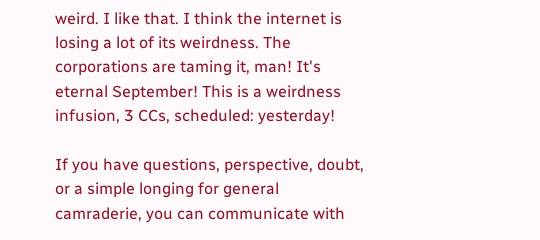weird. I like that. I think the internet is losing a lot of its weirdness. The corporations are taming it, man! It's eternal September! This is a weirdness infusion, 3 CCs, scheduled: yesterday!

If you have questions, perspective, doubt, or a simple longing for general camraderie, you can communicate with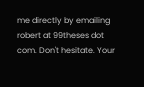me directly by emailing robert at 99theses dot com. Don't hesitate. Your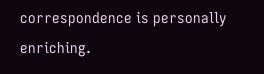correspondence is personally enriching.